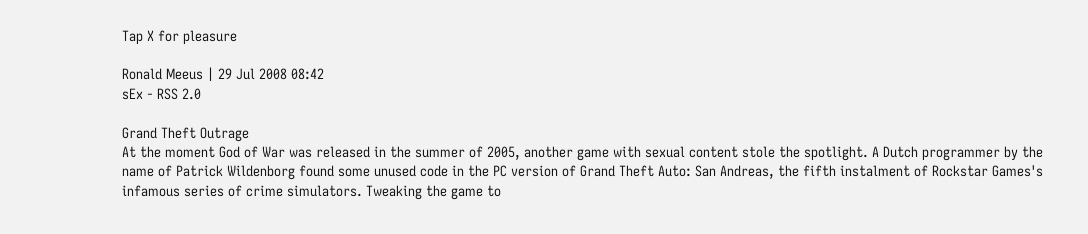Tap X for pleasure

Ronald Meeus | 29 Jul 2008 08:42
sEx - RSS 2.0

Grand Theft Outrage
At the moment God of War was released in the summer of 2005, another game with sexual content stole the spotlight. A Dutch programmer by the name of Patrick Wildenborg found some unused code in the PC version of Grand Theft Auto: San Andreas, the fifth instalment of Rockstar Games's infamous series of crime simulators. Tweaking the game to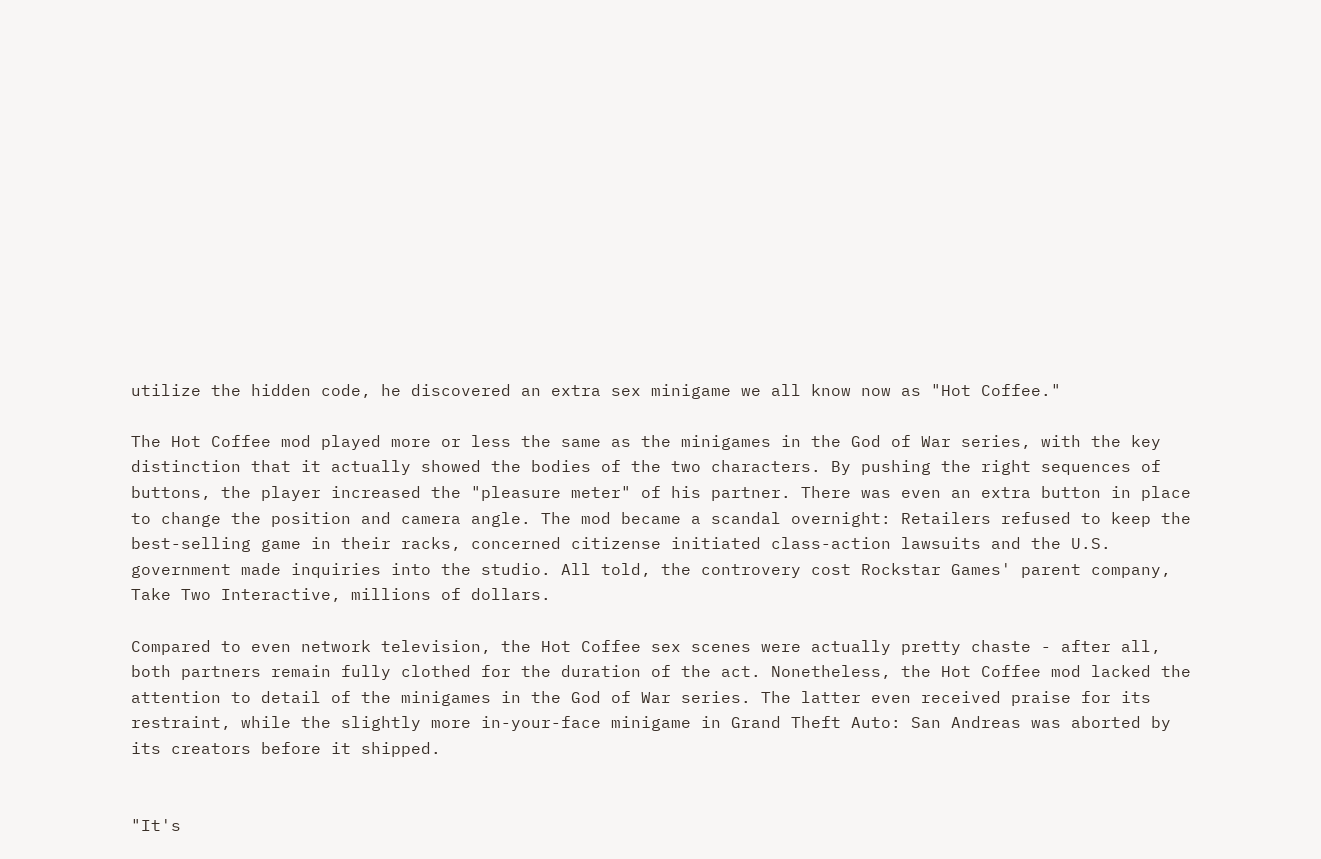utilize the hidden code, he discovered an extra sex minigame we all know now as "Hot Coffee."

The Hot Coffee mod played more or less the same as the minigames in the God of War series, with the key distinction that it actually showed the bodies of the two characters. By pushing the right sequences of buttons, the player increased the "pleasure meter" of his partner. There was even an extra button in place to change the position and camera angle. The mod became a scandal overnight: Retailers refused to keep the best-selling game in their racks, concerned citizense initiated class-action lawsuits and the U.S. government made inquiries into the studio. All told, the controvery cost Rockstar Games' parent company, Take Two Interactive, millions of dollars.

Compared to even network television, the Hot Coffee sex scenes were actually pretty chaste - after all, both partners remain fully clothed for the duration of the act. Nonetheless, the Hot Coffee mod lacked the attention to detail of the minigames in the God of War series. The latter even received praise for its restraint, while the slightly more in-your-face minigame in Grand Theft Auto: San Andreas was aborted by its creators before it shipped.


"It's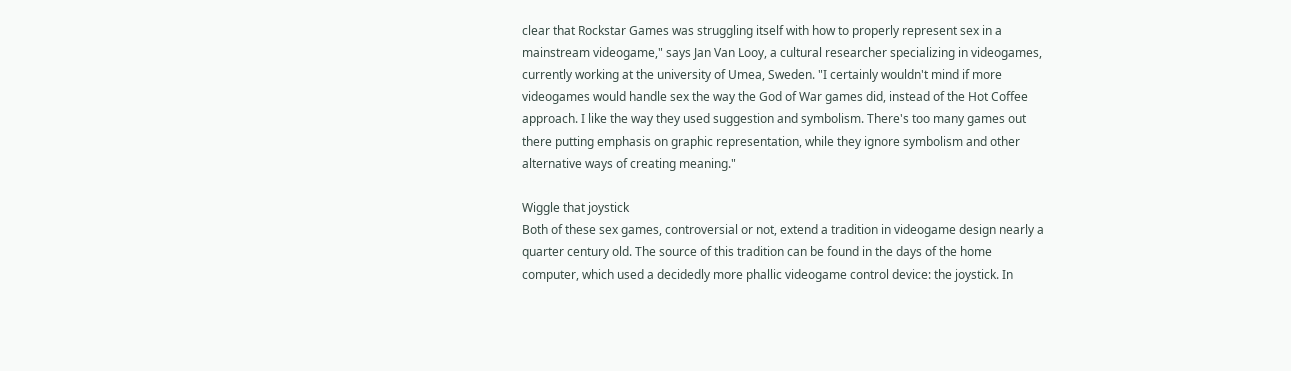clear that Rockstar Games was struggling itself with how to properly represent sex in a mainstream videogame," says Jan Van Looy, a cultural researcher specializing in videogames, currently working at the university of Umea, Sweden. "I certainly wouldn't mind if more videogames would handle sex the way the God of War games did, instead of the Hot Coffee approach. I like the way they used suggestion and symbolism. There's too many games out there putting emphasis on graphic representation, while they ignore symbolism and other alternative ways of creating meaning."

Wiggle that joystick
Both of these sex games, controversial or not, extend a tradition in videogame design nearly a quarter century old. The source of this tradition can be found in the days of the home computer, which used a decidedly more phallic videogame control device: the joystick. In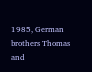1985, German brothers Thomas and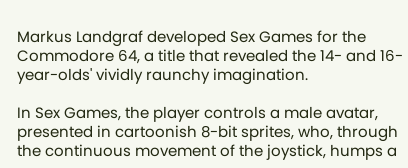Markus Landgraf developed Sex Games for the Commodore 64, a title that revealed the 14- and 16-year-olds' vividly raunchy imagination.

In Sex Games, the player controls a male avatar, presented in cartoonish 8-bit sprites, who, through the continuous movement of the joystick, humps a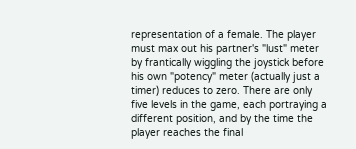representation of a female. The player must max out his partner's "lust" meter by frantically wiggling the joystick before his own "potency" meter (actually just a timer) reduces to zero. There are only five levels in the game, each portraying a different position, and by the time the player reaches the final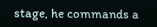stage, he commands a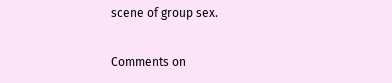scene of group sex.

Comments on